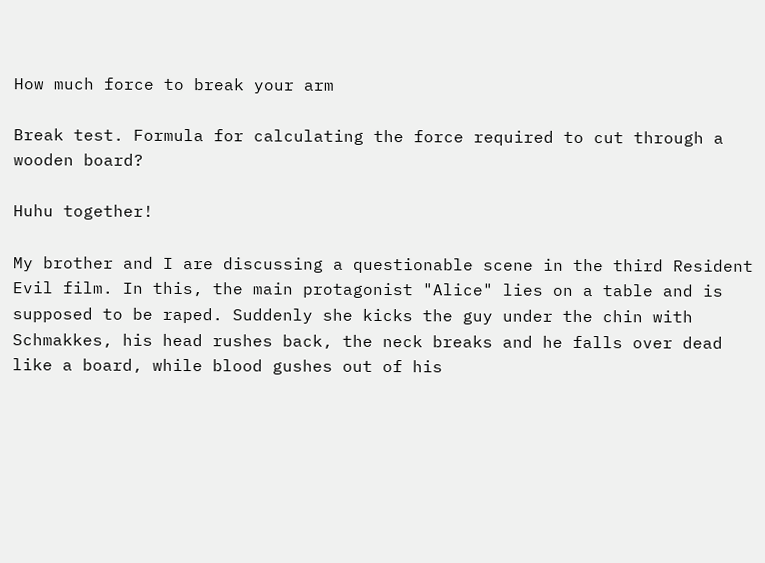How much force to break your arm

Break test. Formula for calculating the force required to cut through a wooden board?

Huhu together!

My brother and I are discussing a questionable scene in the third Resident Evil film. In this, the main protagonist "Alice" lies on a table and is supposed to be raped. Suddenly she kicks the guy under the chin with Schmakkes, his head rushes back, the neck breaks and he falls over dead like a board, while blood gushes out of his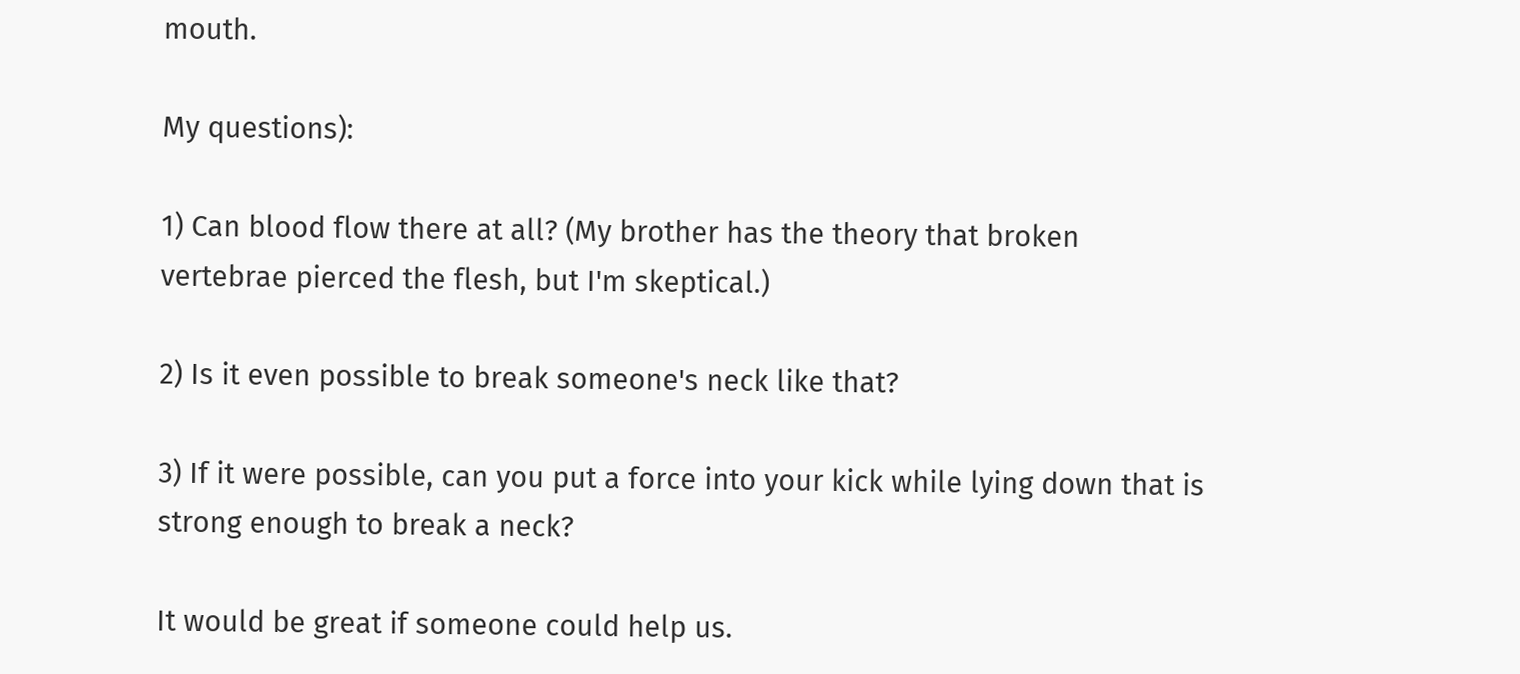mouth.

My questions):

1) Can blood flow there at all? (My brother has the theory that broken vertebrae pierced the flesh, but I'm skeptical.)

2) Is it even possible to break someone's neck like that?

3) If it were possible, can you put a force into your kick while lying down that is strong enough to break a neck?

It would be great if someone could help us.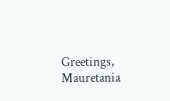Greetings, Mauretania